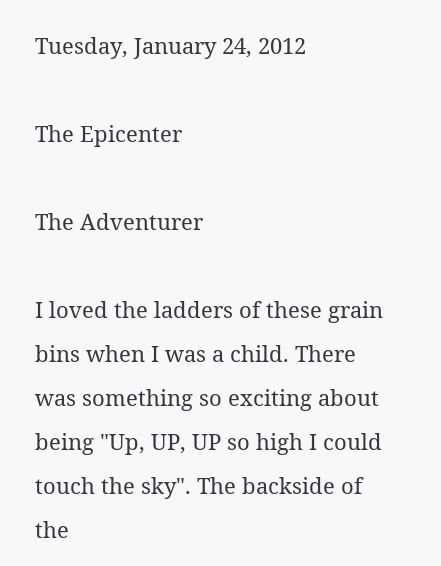Tuesday, January 24, 2012

The Epicenter

The Adventurer

I loved the ladders of these grain bins when I was a child. There was something so exciting about being "Up, UP, UP so high I could touch the sky". The backside of the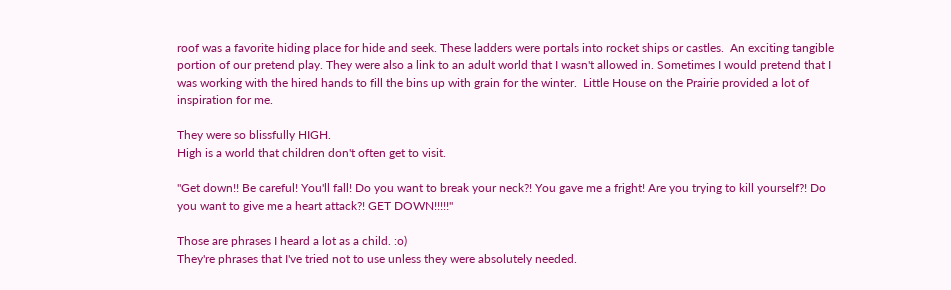roof was a favorite hiding place for hide and seek. These ladders were portals into rocket ships or castles.  An exciting tangible portion of our pretend play. They were also a link to an adult world that I wasn't allowed in. Sometimes I would pretend that I was working with the hired hands to fill the bins up with grain for the winter.  Little House on the Prairie provided a lot of inspiration for me.

They were so blissfully HIGH.
High is a world that children don't often get to visit.

"Get down!! Be careful! You'll fall! Do you want to break your neck?! You gave me a fright! Are you trying to kill yourself?! Do you want to give me a heart attack?! GET DOWN!!!!!"

Those are phrases I heard a lot as a child. :o)
They're phrases that I've tried not to use unless they were absolutely needed.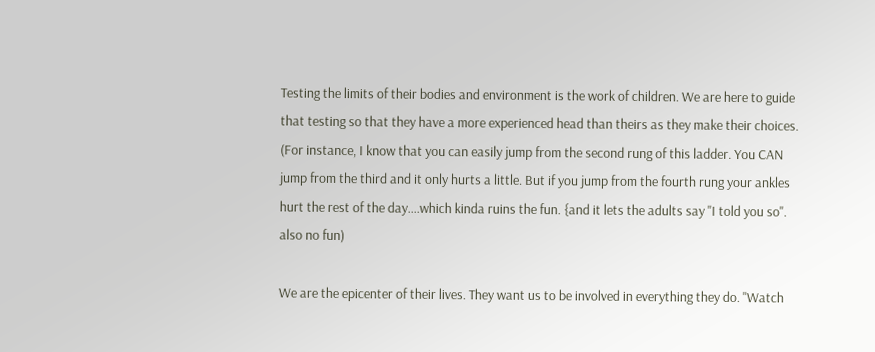Testing the limits of their bodies and environment is the work of children. We are here to guide that testing so that they have a more experienced head than theirs as they make their choices. (For instance, I know that you can easily jump from the second rung of this ladder. You CAN jump from the third and it only hurts a little. But if you jump from the fourth rung your ankles hurt the rest of the day....which kinda ruins the fun. {and it lets the adults say "I told you so". also no fun)

We are the epicenter of their lives. They want us to be involved in everything they do. "Watch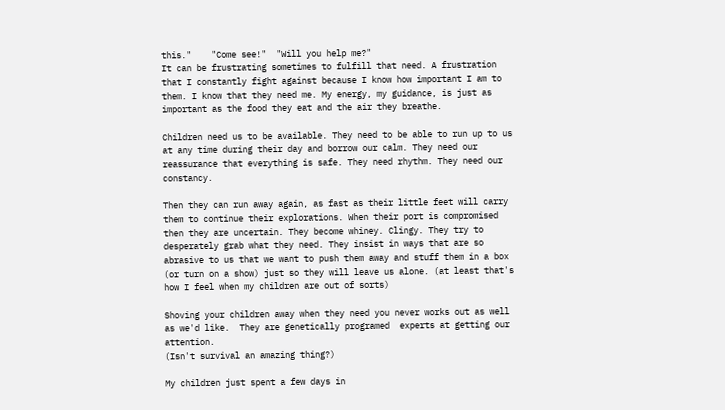this."    "Come see!"  "Will you help me?"
It can be frustrating sometimes to fulfill that need. A frustration that I constantly fight against because I know how important I am to them. I know that they need me. My energy, my guidance, is just as important as the food they eat and the air they breathe.

Children need us to be available. They need to be able to run up to us at any time during their day and borrow our calm. They need our reassurance that everything is safe. They need rhythm. They need our constancy.

Then they can run away again, as fast as their little feet will carry them to continue their explorations. When their port is compromised then they are uncertain. They become whiney. Clingy. They try to desperately grab what they need. They insist in ways that are so abrasive to us that we want to push them away and stuff them in a box (or turn on a show) just so they will leave us alone. (at least that's how I feel when my children are out of sorts)

Shoving your children away when they need you never works out as well as we'd like.  They are genetically programed  experts at getting our attention.
(Isn't survival an amazing thing?)

My children just spent a few days in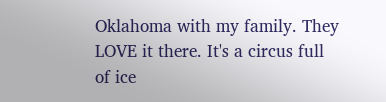Oklahoma with my family. They LOVE it there. It's a circus full of ice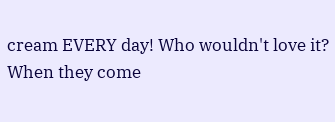cream EVERY day! Who wouldn't love it?
When they come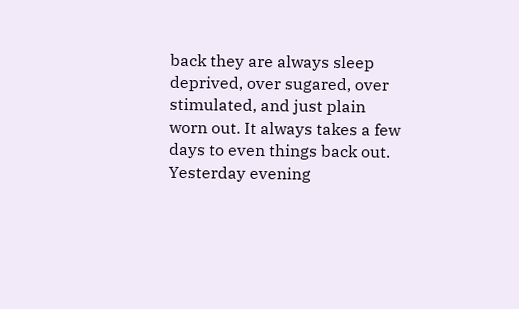back they are always sleep deprived, over sugared, over stimulated, and just plain worn out. It always takes a few days to even things back out. Yesterday evening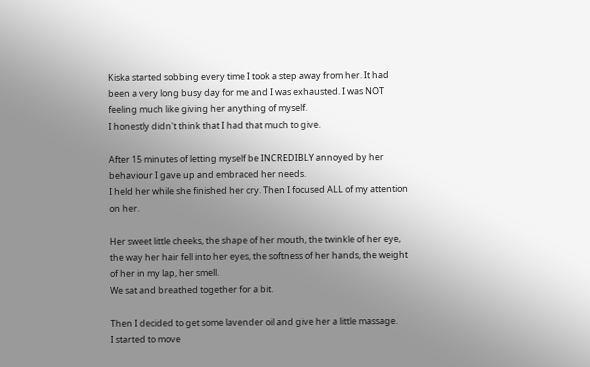Kiska started sobbing every time I took a step away from her. It had been a very long busy day for me and I was exhausted. I was NOT feeling much like giving her anything of myself.
I honestly didn't think that I had that much to give.

After 15 minutes of letting myself be INCREDIBLY annoyed by her behaviour I gave up and embraced her needs.
I held her while she finished her cry. Then I focused ALL of my attention on her.

Her sweet little cheeks, the shape of her mouth, the twinkle of her eye, the way her hair fell into her eyes, the softness of her hands, the weight of her in my lap, her smell.
We sat and breathed together for a bit.

Then I decided to get some lavender oil and give her a little massage.
I started to move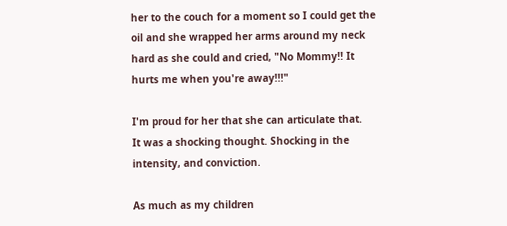her to the couch for a moment so I could get the oil and she wrapped her arms around my neck hard as she could and cried, "No Mommy!! It hurts me when you're away!!!"

I'm proud for her that she can articulate that.
It was a shocking thought. Shocking in the intensity, and conviction.

As much as my children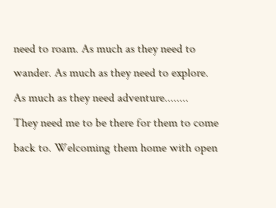need to roam. As much as they need to wander. As much as they need to explore. As much as they need adventure........
They need me to be there for them to come back to. Welcoming them home with open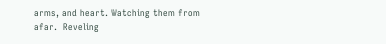arms, and heart. Watching them from afar.  Reveling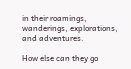in their roamings, wanderings, explorations, and adventures.

How else can they go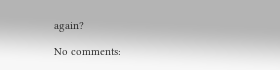again?

No comments: